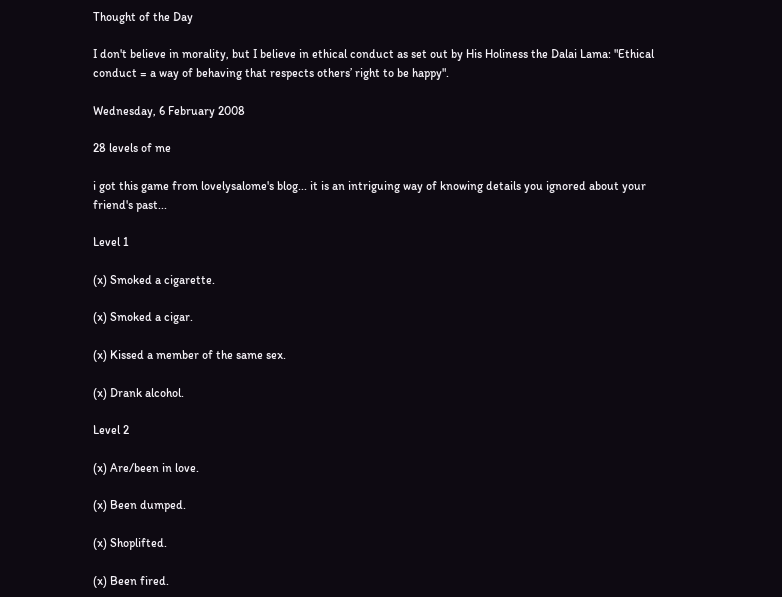Thought of the Day

I don't believe in morality, but I believe in ethical conduct as set out by His Holiness the Dalai Lama: "Ethical conduct = a way of behaving that respects others’ right to be happy".

Wednesday, 6 February 2008

28 levels of me

i got this game from lovelysalome's blog... it is an intriguing way of knowing details you ignored about your friend's past...

Level 1

(x) Smoked a cigarette.

(x) Smoked a cigar.

(x) Kissed a member of the same sex.

(x) Drank alcohol.

Level 2

(x) Are/been in love.

(x) Been dumped.

(x) Shoplifted.

(x) Been fired.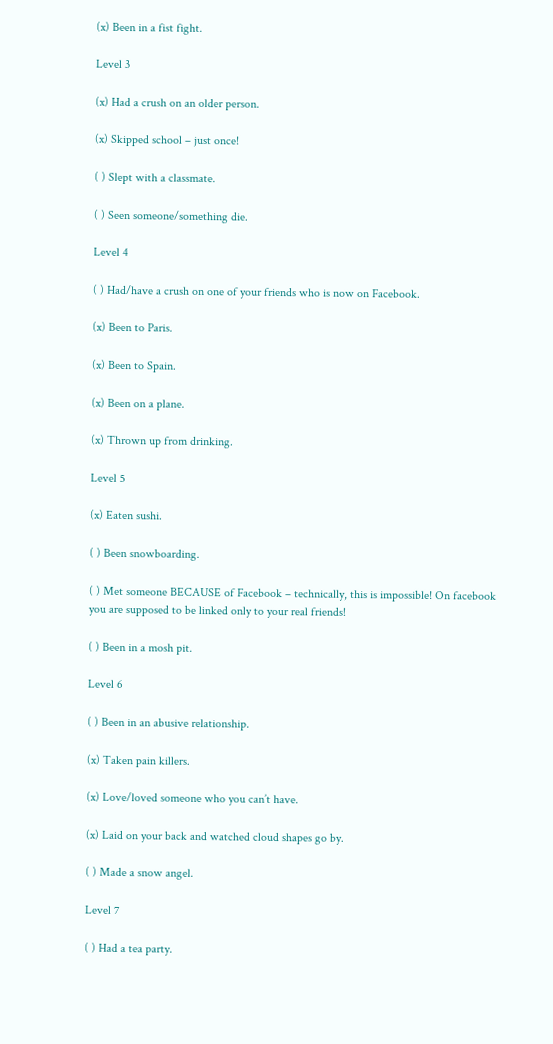(x) Been in a fist fight.

Level 3

(x) Had a crush on an older person.

(x) Skipped school – just once!

( ) Slept with a classmate.

( ) Seen someone/something die.

Level 4

( ) Had/have a crush on one of your friends who is now on Facebook.

(x) Been to Paris.

(x) Been to Spain.

(x) Been on a plane.

(x) Thrown up from drinking.

Level 5

(x) Eaten sushi.

( ) Been snowboarding.

( ) Met someone BECAUSE of Facebook – technically, this is impossible! On facebook you are supposed to be linked only to your real friends!

( ) Been in a mosh pit.

Level 6

( ) Been in an abusive relationship.

(x) Taken pain killers.

(x) Love/loved someone who you can’t have.

(x) Laid on your back and watched cloud shapes go by.

( ) Made a snow angel.

Level 7

( ) Had a tea party.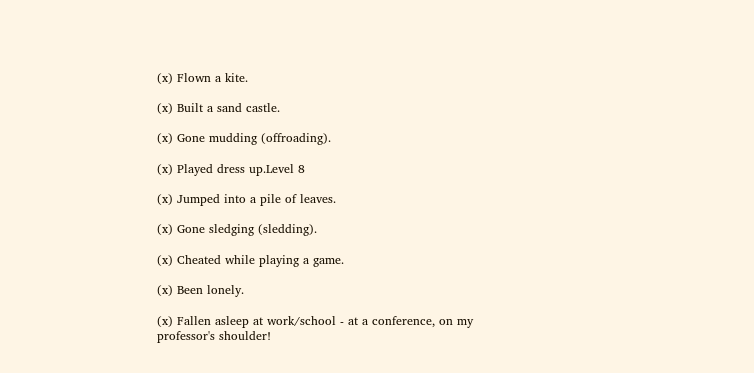(x) Flown a kite.

(x) Built a sand castle.

(x) Gone mudding (offroading).

(x) Played dress up.Level 8

(x) Jumped into a pile of leaves.

(x) Gone sledging (sledding).

(x) Cheated while playing a game.

(x) Been lonely.

(x) Fallen asleep at work/school - at a conference, on my professor's shoulder!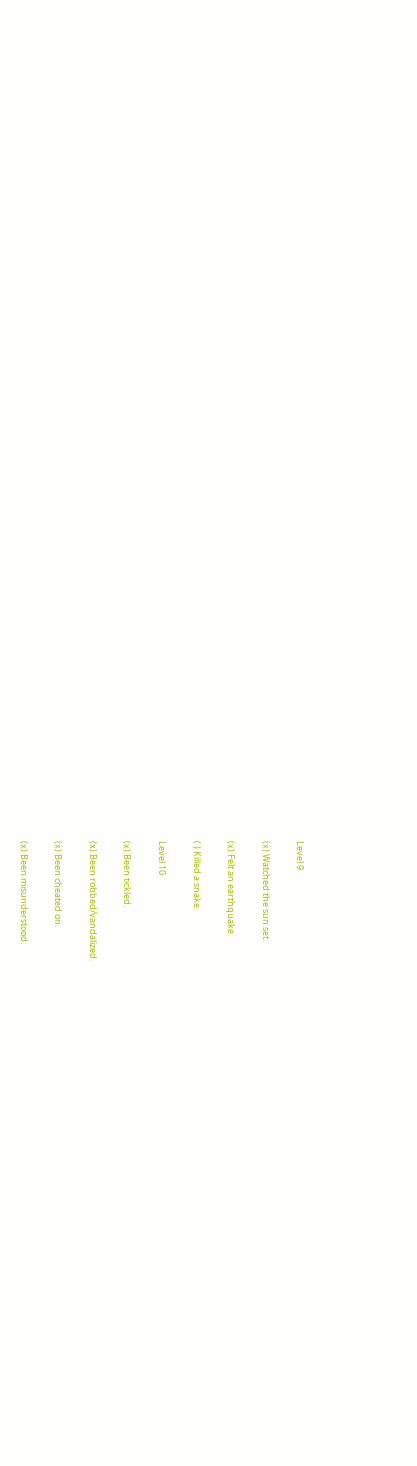Level 9

(x) Watched the sun set.

(x) Felt an earthquake.

( ) Killed a snake.

Level 10

(x) Been tickled.

(x) Been robbed/vandalized.

(x) Been cheated on.

(x) Been misunderstood.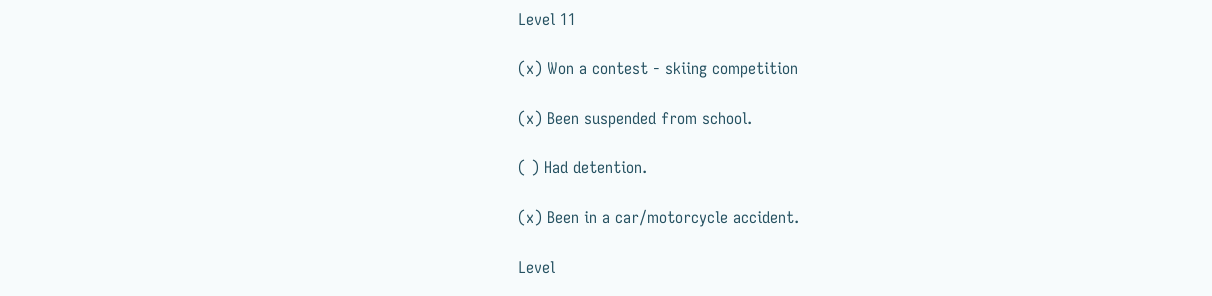Level 11

(x) Won a contest - skiing competition

(x) Been suspended from school.

( ) Had detention.

(x) Been in a car/motorcycle accident.

Level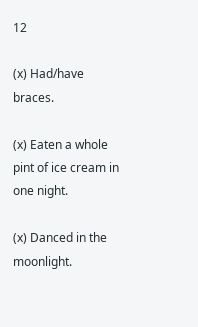12

(x) Had/have braces.

(x) Eaten a whole pint of ice cream in one night.

(x) Danced in the moonlight.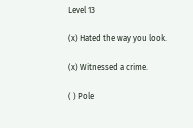Level 13

(x) Hated the way you look.

(x) Witnessed a crime.

( ) Pole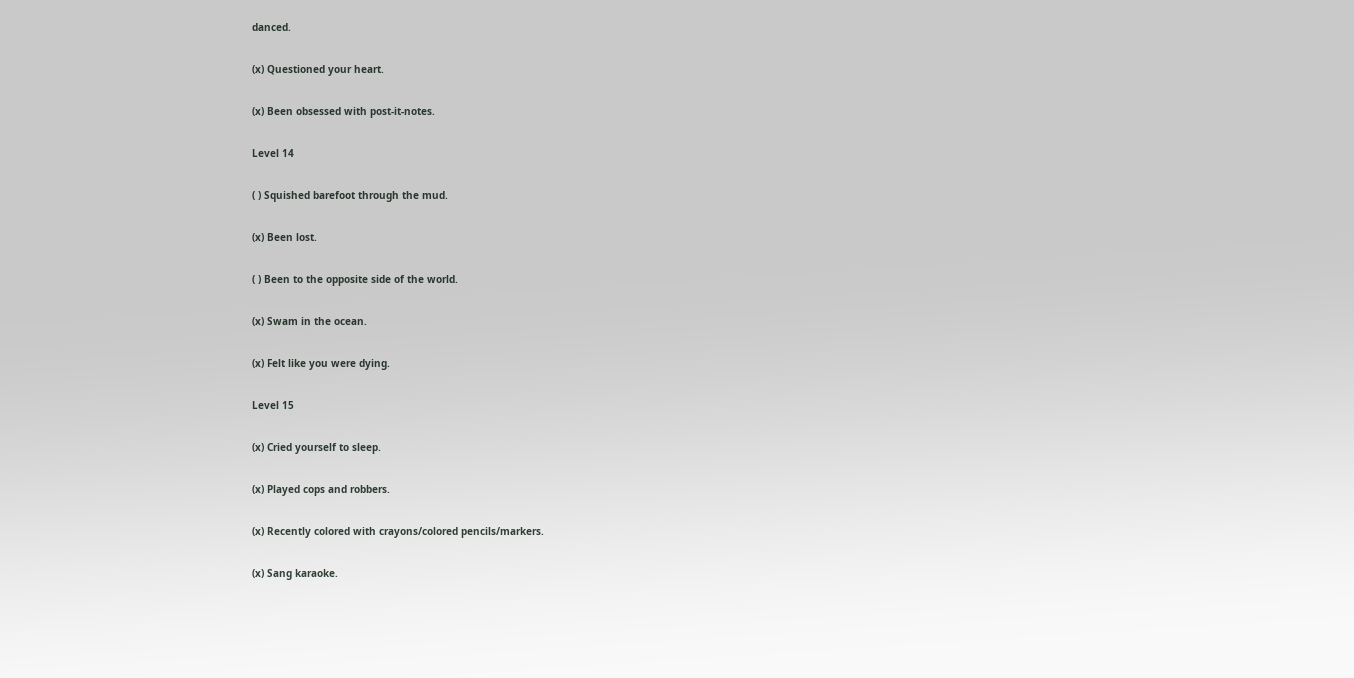danced.

(x) Questioned your heart.

(x) Been obsessed with post-it-notes.

Level 14

( ) Squished barefoot through the mud.

(x) Been lost.

( ) Been to the opposite side of the world.

(x) Swam in the ocean.

(x) Felt like you were dying.

Level 15

(x) Cried yourself to sleep.

(x) Played cops and robbers.

(x) Recently colored with crayons/colored pencils/markers.

(x) Sang karaoke.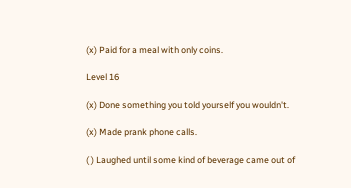(x) Paid for a meal with only coins.

Level 16

(x) Done something you told yourself you wouldn't.

(x) Made prank phone calls.

( ) Laughed until some kind of beverage came out of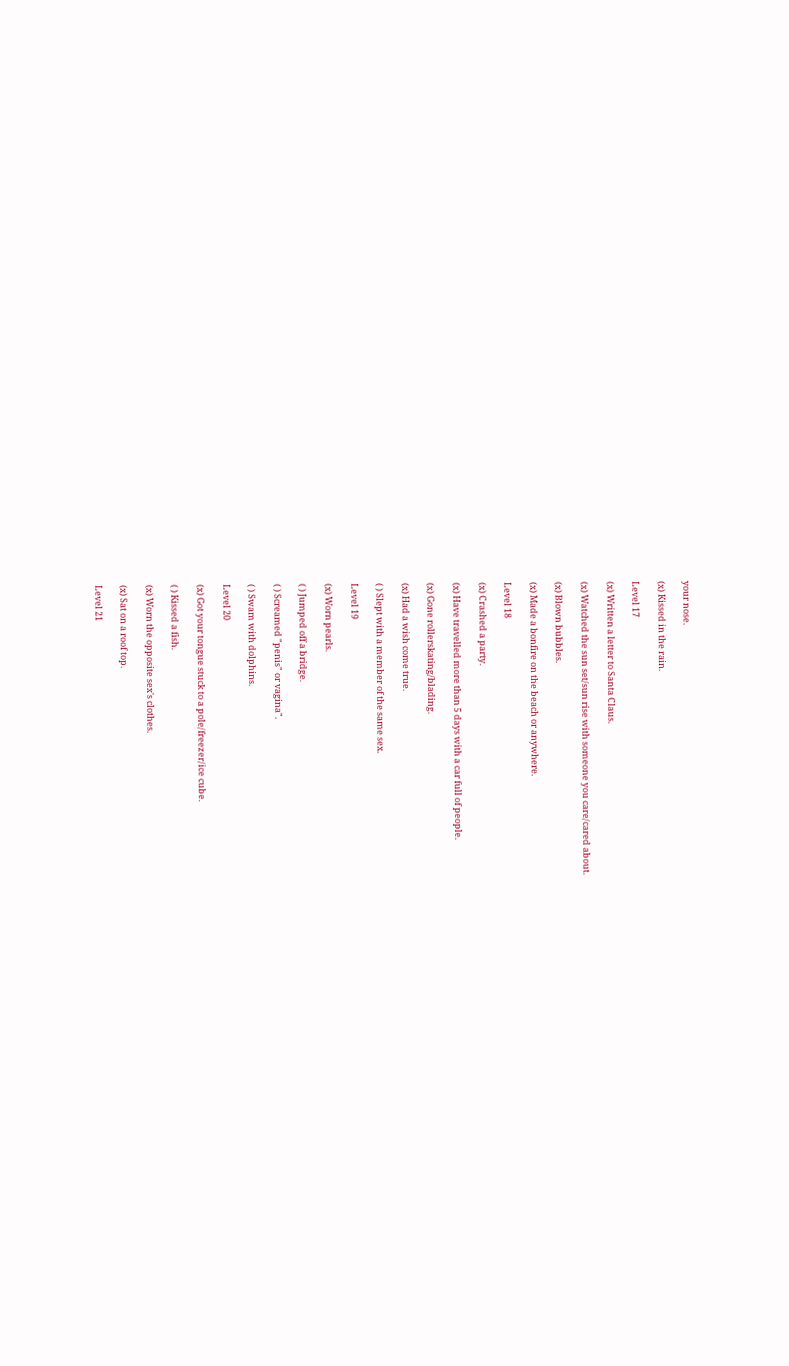your nose.

(x) Kissed in the rain.

Level 17

(x) Written a letter to Santa Claus.

(x) Watched the sun set/sun rise with someone you care/cared about.

(x) Blown bubbles.

(x) Made a bonfire on the beach or anywhere.

Level 18

(x) Crashed a party.

(x) Have travelled more than 5 days with a car full of people.

(x) Gone rollerskating/blading.

(x) Had a wish come true.

( ) Slept with a member of the same sex.

Level 19

(x) Worn pearls.

( ) Jumped off a bridge.

( ) Screamed "penis" or vagina".

( ) Swam with dolphins.

Level 20

(x) Got your tongue stuck to a pole/freezer/ice cube.

( ) Kissed a fish.

(x) Worn the opposite sex's clothes.

(x) Sat on a roof top.

Level 21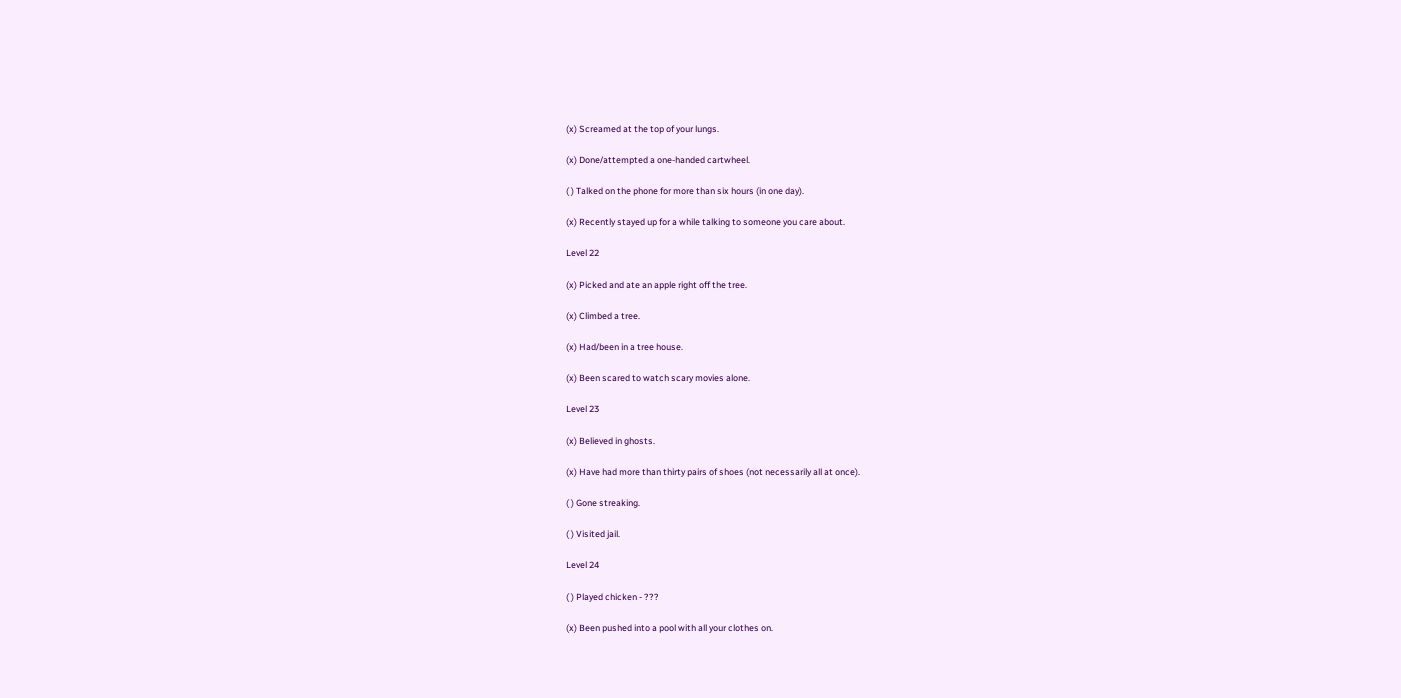(x) Screamed at the top of your lungs.

(x) Done/attempted a one-handed cartwheel.

( ) Talked on the phone for more than six hours (in one day).

(x) Recently stayed up for a while talking to someone you care about.

Level 22

(x) Picked and ate an apple right off the tree.

(x) Climbed a tree.

(x) Had/been in a tree house.

(x) Been scared to watch scary movies alone.

Level 23

(x) Believed in ghosts.

(x) Have had more than thirty pairs of shoes (not necessarily all at once).

( ) Gone streaking.

( ) Visited jail.

Level 24

( ) Played chicken - ???

(x) Been pushed into a pool with all your clothes on.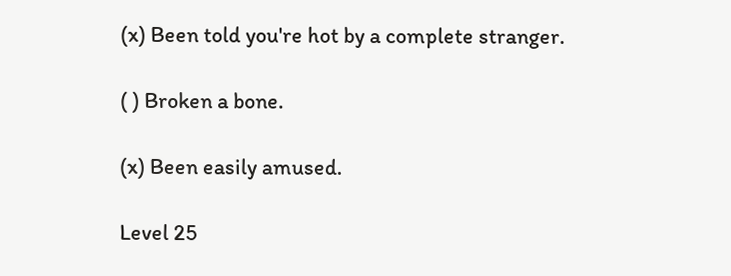(x) Been told you're hot by a complete stranger.

( ) Broken a bone.

(x) Been easily amused.

Level 25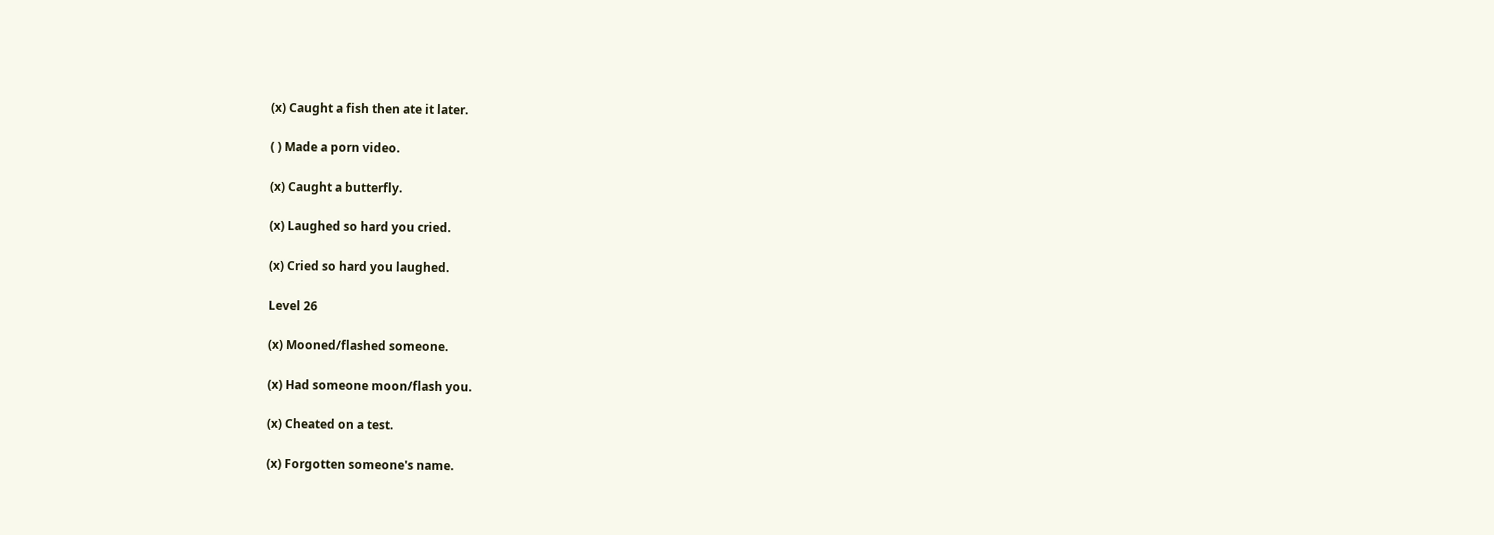(x) Caught a fish then ate it later.

( ) Made a porn video.

(x) Caught a butterfly.

(x) Laughed so hard you cried.

(x) Cried so hard you laughed.

Level 26

(x) Mooned/flashed someone.

(x) Had someone moon/flash you.

(x) Cheated on a test.

(x) Forgotten someone's name.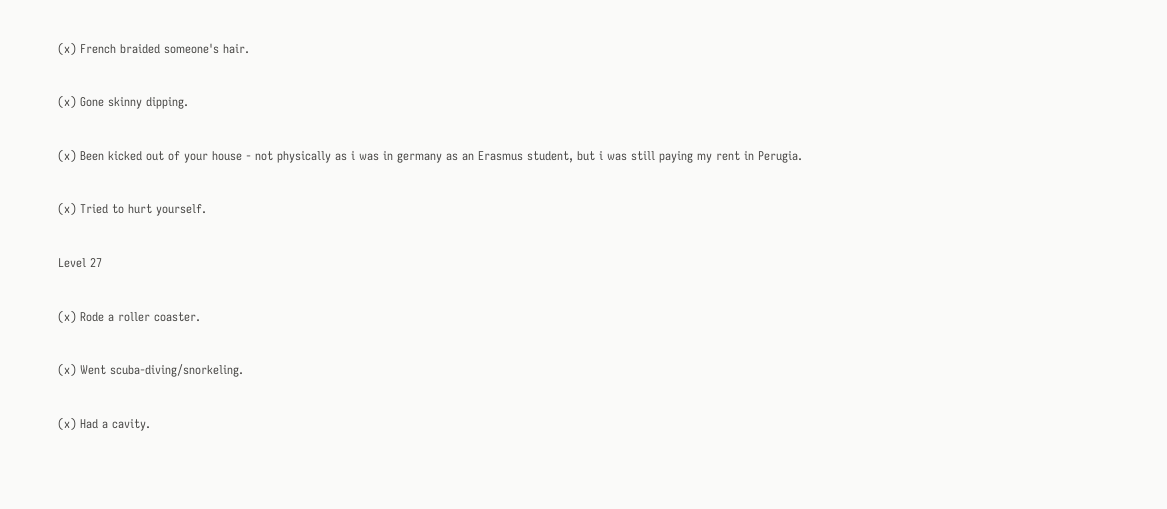(x) French braided someone's hair.

(x) Gone skinny dipping.

(x) Been kicked out of your house - not physically as i was in germany as an Erasmus student, but i was still paying my rent in Perugia.

(x) Tried to hurt yourself.

Level 27

(x) Rode a roller coaster.

(x) Went scuba-diving/snorkeling.

(x) Had a cavity.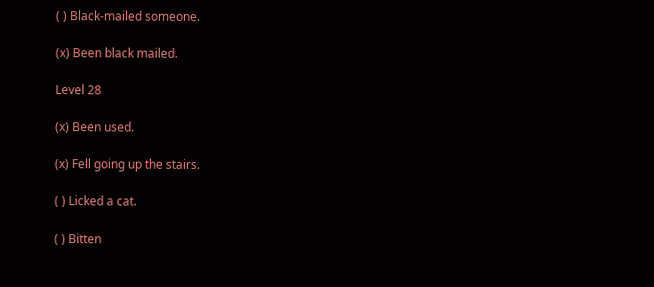( ) Black-mailed someone.

(x) Been black mailed.

Level 28

(x) Been used.

(x) Fell going up the stairs.

( ) Licked a cat.

( ) Bitten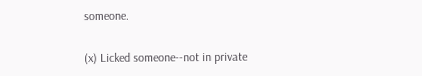someone.

(x) Licked someone--not in private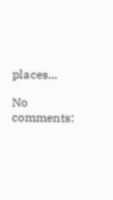places...

No comments: